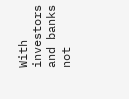With investors and banks not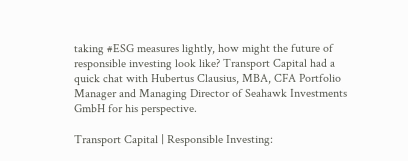taking #ESG measures lightly, how might the future of responsible investing look like? Transport Capital had a quick chat with Hubertus Clausius, MBA, CFA Portfolio Manager and Managing Director of Seahawk Investments GmbH for his perspective.

Transport Capital | Responsible Investing: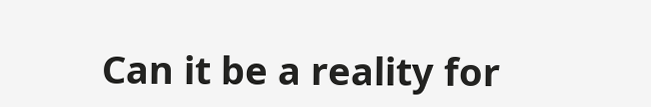Can it be a reality for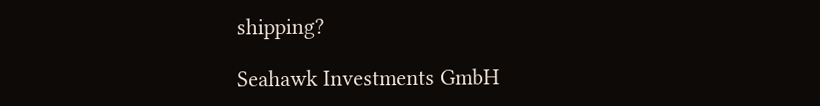shipping?

Seahawk Investments GmbH